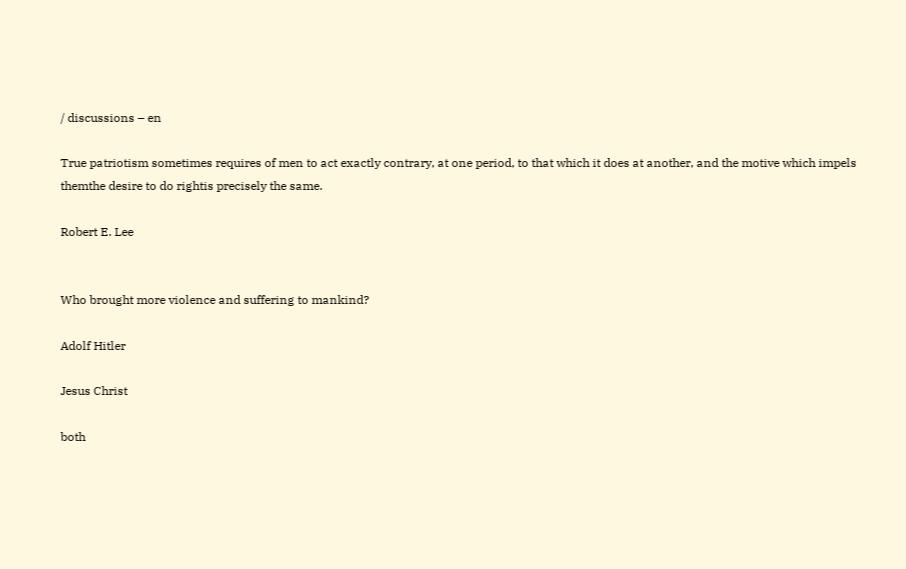/ discussions – en

True patriotism sometimes requires of men to act exactly contrary, at one period, to that which it does at another, and the motive which impels themthe desire to do rightis precisely the same.

Robert E. Lee


Who brought more violence and suffering to mankind?

Adolf Hitler

Jesus Christ

both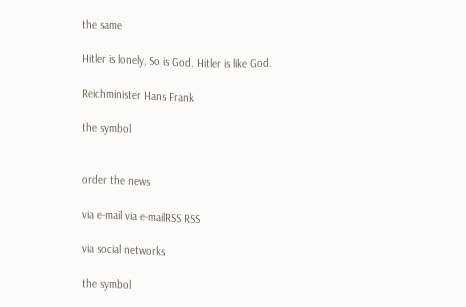the same

Hitler is lonely, So is God. Hitler is like God.

Reichminister Hans Frank

the symbol


order the news

via e-mail via e-mailRSS RSS

via social networks

the symbol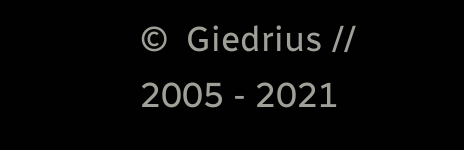©  Giedrius // 2005 - 2021